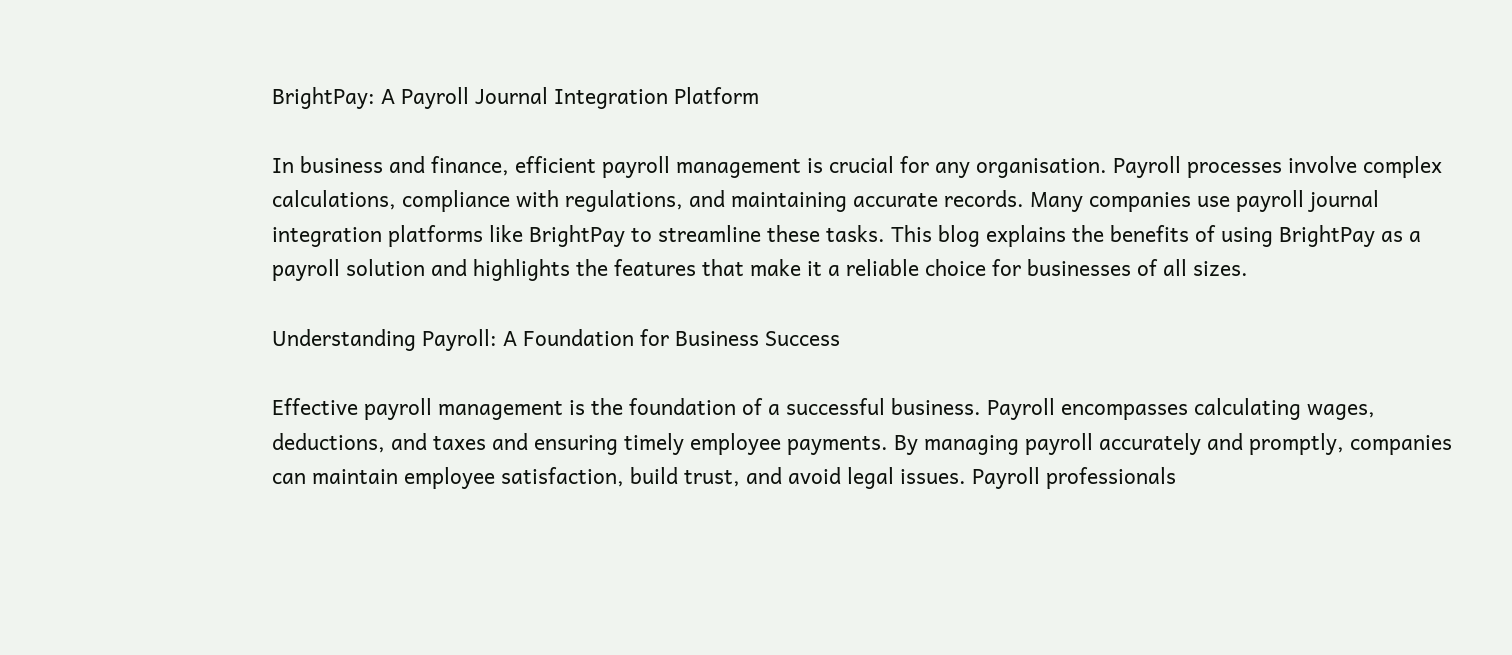BrightPay: A Payroll Journal Integration Platform

In business and finance, efficient payroll management is crucial for any organisation. Payroll processes involve complex calculations, compliance with regulations, and maintaining accurate records. Many companies use payroll journal integration platforms like BrightPay to streamline these tasks. This blog explains the benefits of using BrightPay as a payroll solution and highlights the features that make it a reliable choice for businesses of all sizes.

Understanding Payroll: A Foundation for Business Success

Effective payroll management is the foundation of a successful business. Payroll encompasses calculating wages, deductions, and taxes and ensuring timely employee payments. By managing payroll accurately and promptly, companies can maintain employee satisfaction, build trust, and avoid legal issues. Payroll professionals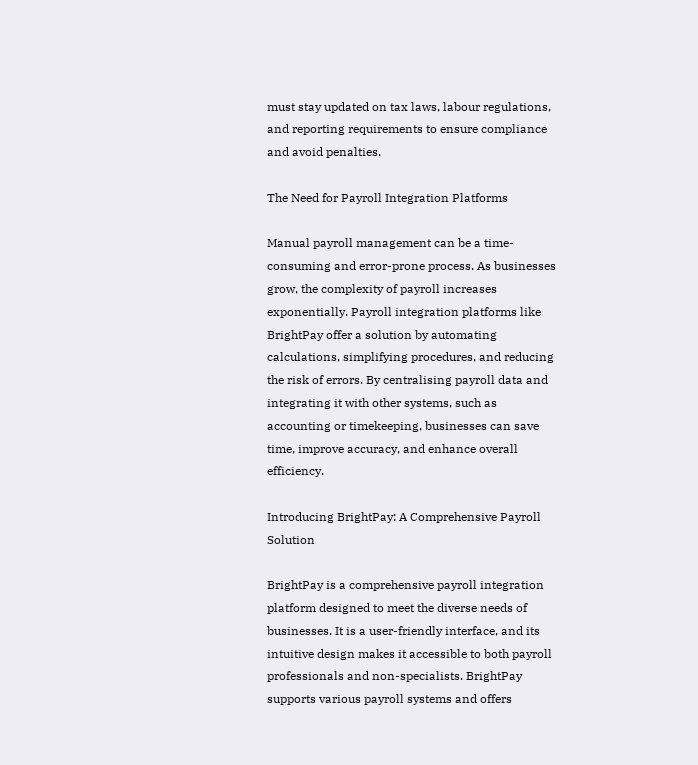must stay updated on tax laws, labour regulations, and reporting requirements to ensure compliance and avoid penalties.

The Need for Payroll Integration Platforms

Manual payroll management can be a time-consuming and error-prone process. As businesses grow, the complexity of payroll increases exponentially. Payroll integration platforms like BrightPay offer a solution by automating calculations, simplifying procedures, and reducing the risk of errors. By centralising payroll data and integrating it with other systems, such as accounting or timekeeping, businesses can save time, improve accuracy, and enhance overall efficiency.

Introducing BrightPay: A Comprehensive Payroll Solution

BrightPay is a comprehensive payroll integration platform designed to meet the diverse needs of businesses. It is a user-friendly interface, and its intuitive design makes it accessible to both payroll professionals and non-specialists. BrightPay supports various payroll systems and offers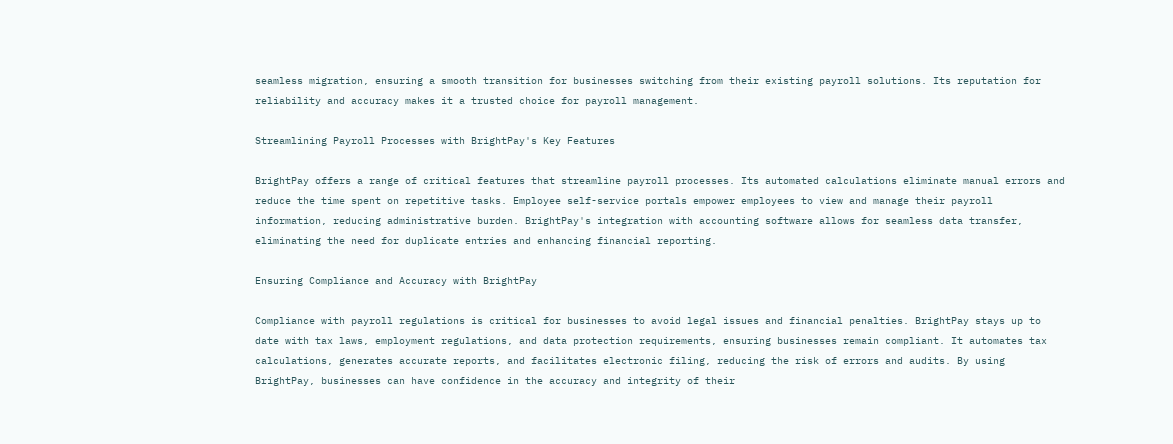seamless migration, ensuring a smooth transition for businesses switching from their existing payroll solutions. Its reputation for reliability and accuracy makes it a trusted choice for payroll management.

Streamlining Payroll Processes with BrightPay's Key Features

BrightPay offers a range of critical features that streamline payroll processes. Its automated calculations eliminate manual errors and reduce the time spent on repetitive tasks. Employee self-service portals empower employees to view and manage their payroll information, reducing administrative burden. BrightPay's integration with accounting software allows for seamless data transfer, eliminating the need for duplicate entries and enhancing financial reporting.

Ensuring Compliance and Accuracy with BrightPay

Compliance with payroll regulations is critical for businesses to avoid legal issues and financial penalties. BrightPay stays up to date with tax laws, employment regulations, and data protection requirements, ensuring businesses remain compliant. It automates tax calculations, generates accurate reports, and facilitates electronic filing, reducing the risk of errors and audits. By using BrightPay, businesses can have confidence in the accuracy and integrity of their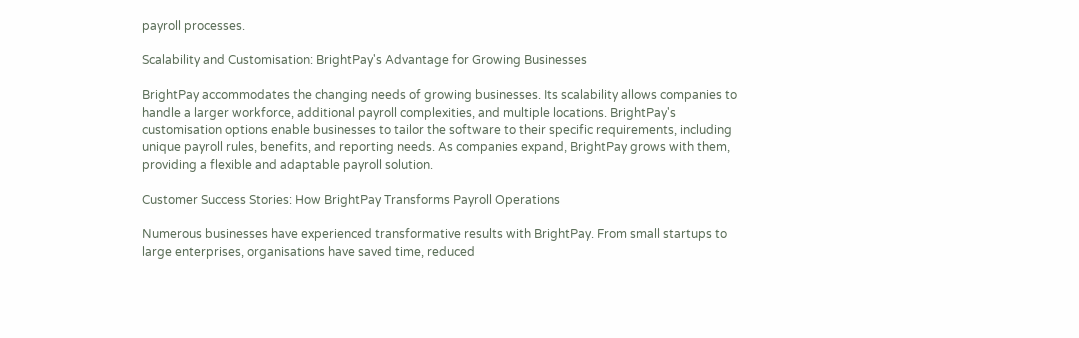payroll processes.

Scalability and Customisation: BrightPay's Advantage for Growing Businesses

BrightPay accommodates the changing needs of growing businesses. Its scalability allows companies to handle a larger workforce, additional payroll complexities, and multiple locations. BrightPay's customisation options enable businesses to tailor the software to their specific requirements, including unique payroll rules, benefits, and reporting needs. As companies expand, BrightPay grows with them, providing a flexible and adaptable payroll solution.

Customer Success Stories: How BrightPay Transforms Payroll Operations

Numerous businesses have experienced transformative results with BrightPay. From small startups to large enterprises, organisations have saved time, reduced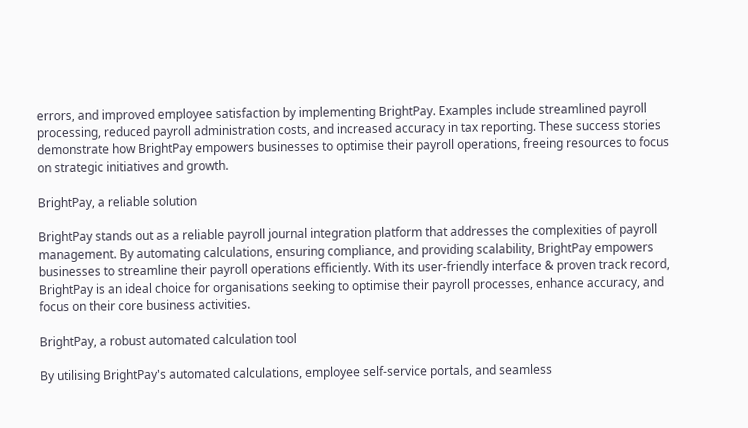errors, and improved employee satisfaction by implementing BrightPay. Examples include streamlined payroll processing, reduced payroll administration costs, and increased accuracy in tax reporting. These success stories demonstrate how BrightPay empowers businesses to optimise their payroll operations, freeing resources to focus on strategic initiatives and growth.

BrightPay, a reliable solution

BrightPay stands out as a reliable payroll journal integration platform that addresses the complexities of payroll management. By automating calculations, ensuring compliance, and providing scalability, BrightPay empowers businesses to streamline their payroll operations efficiently. With its user-friendly interface & proven track record, BrightPay is an ideal choice for organisations seeking to optimise their payroll processes, enhance accuracy, and focus on their core business activities.

BrightPay, a robust automated calculation tool

By utilising BrightPay's automated calculations, employee self-service portals, and seamless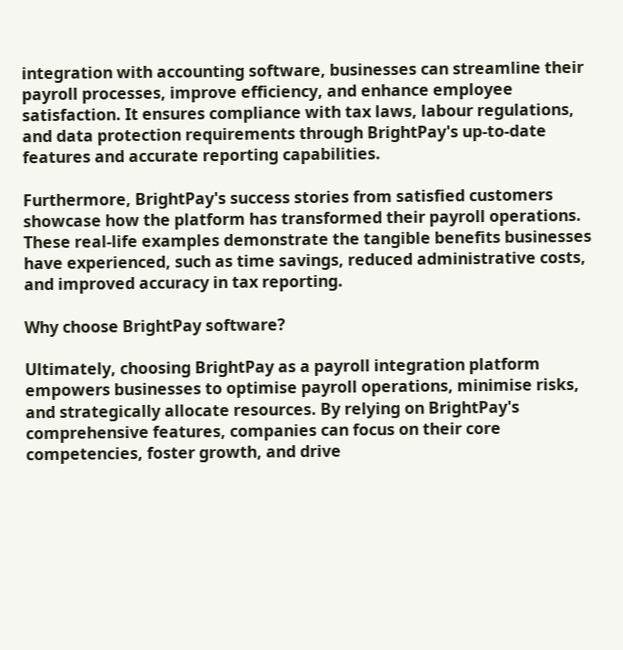integration with accounting software, businesses can streamline their payroll processes, improve efficiency, and enhance employee satisfaction. It ensures compliance with tax laws, labour regulations, and data protection requirements through BrightPay's up-to-date features and accurate reporting capabilities.

Furthermore, BrightPay's success stories from satisfied customers showcase how the platform has transformed their payroll operations. These real-life examples demonstrate the tangible benefits businesses have experienced, such as time savings, reduced administrative costs, and improved accuracy in tax reporting.

Why choose BrightPay software?

Ultimately, choosing BrightPay as a payroll integration platform empowers businesses to optimise payroll operations, minimise risks, and strategically allocate resources. By relying on BrightPay's comprehensive features, companies can focus on their core competencies, foster growth, and drive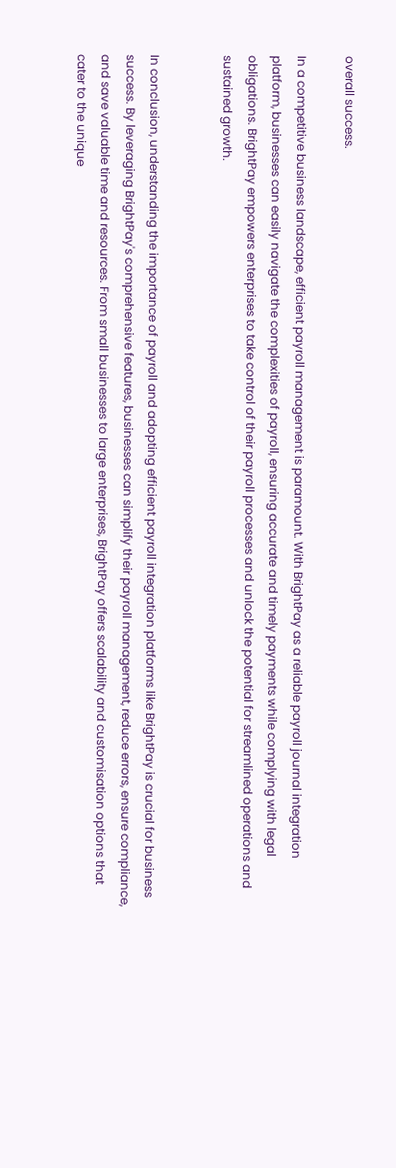overall success.

In a competitive business landscape, efficient payroll management is paramount. With BrightPay as a reliable payroll journal integration platform, businesses can easily navigate the complexities of payroll, ensuring accurate and timely payments while complying with legal obligations. BrightPay empowers enterprises to take control of their payroll processes and unlock the potential for streamlined operations and sustained growth.


In conclusion, understanding the importance of payroll and adopting efficient payroll integration platforms like BrightPay is crucial for business success. By leveraging BrightPay's comprehensive features, businesses can simplify their payroll management, reduce errors, ensure compliance, and save valuable time and resources. From small businesses to large enterprises, BrightPay offers scalability and customisation options that cater to the unique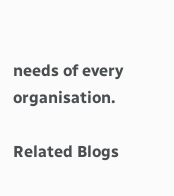needs of every organisation.

Related Blogs